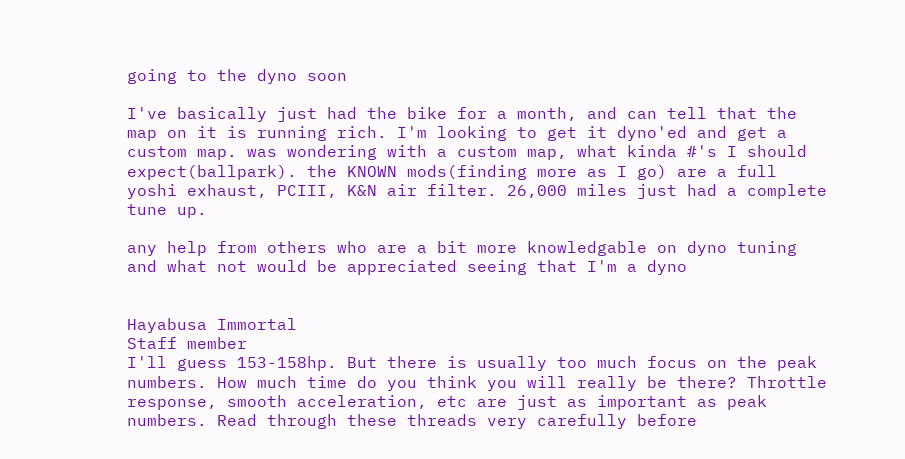going to the dyno soon

I've basically just had the bike for a month, and can tell that the map on it is running rich. I'm looking to get it dyno'ed and get a custom map. was wondering with a custom map, what kinda #'s I should expect(ballpark). the KNOWN mods(finding more as I go) are a full yoshi exhaust, PCIII, K&N air filter. 26,000 miles just had a complete tune up.

any help from others who are a bit more knowledgable on dyno tuning and what not would be appreciated seeing that I'm a dyno


Hayabusa Immortal
Staff member
I'll guess 153-158hp. But there is usually too much focus on the peak numbers. How much time do you think you will really be there? Throttle response, smooth acceleration, etc are just as important as peak numbers. Read through these threads very carefully before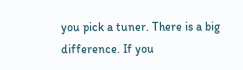you pick a tuner. There is a big difference. If you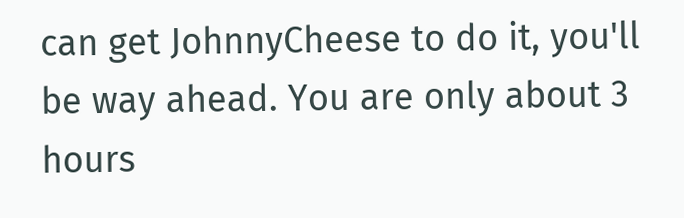can get JohnnyCheese to do it, you'll be way ahead. You are only about 3 hours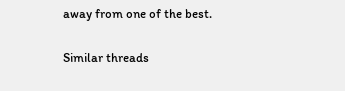away from one of the best.

Similar threads